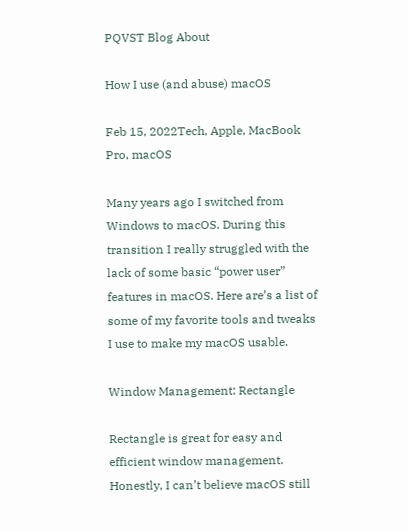PQVST Blog About

How I use (and abuse) macOS

Feb 15, 2022Tech, Apple, MacBook Pro, macOS

Many years ago I switched from Windows to macOS. During this transition I really struggled with the lack of some basic “power user” features in macOS. Here are’s a list of some of my favorite tools and tweaks I use to make my macOS usable.

Window Management: Rectangle

Rectangle is great for easy and efficient window management. Honestly, I can’t believe macOS still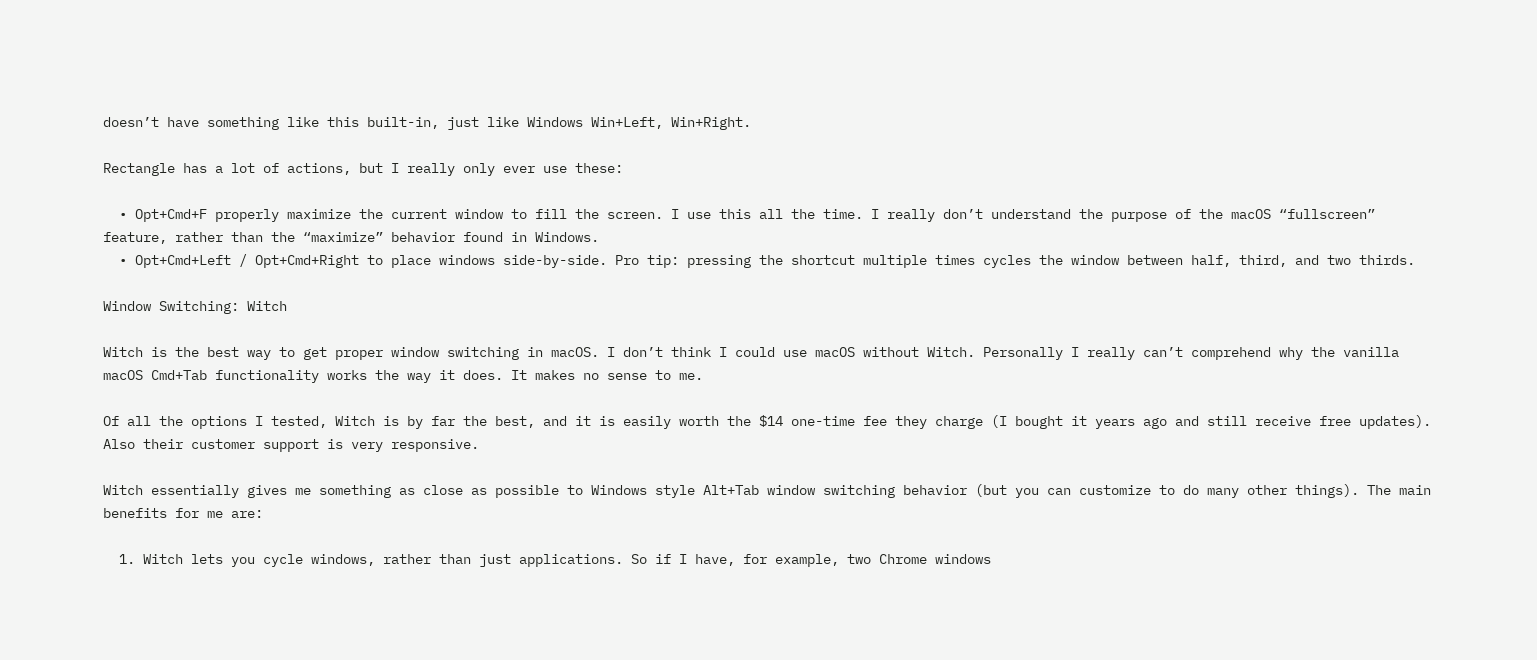doesn’t have something like this built-in, just like Windows Win+Left, Win+Right.

Rectangle has a lot of actions, but I really only ever use these:

  • Opt+Cmd+F properly maximize the current window to fill the screen. I use this all the time. I really don’t understand the purpose of the macOS “fullscreen” feature, rather than the “maximize” behavior found in Windows.
  • Opt+Cmd+Left / Opt+Cmd+Right to place windows side-by-side. Pro tip: pressing the shortcut multiple times cycles the window between half, third, and two thirds.

Window Switching: Witch

Witch is the best way to get proper window switching in macOS. I don’t think I could use macOS without Witch. Personally I really can’t comprehend why the vanilla macOS Cmd+Tab functionality works the way it does. It makes no sense to me.

Of all the options I tested, Witch is by far the best, and it is easily worth the $14 one-time fee they charge (I bought it years ago and still receive free updates). Also their customer support is very responsive.

Witch essentially gives me something as close as possible to Windows style Alt+Tab window switching behavior (but you can customize to do many other things). The main benefits for me are:

  1. Witch lets you cycle windows, rather than just applications. So if I have, for example, two Chrome windows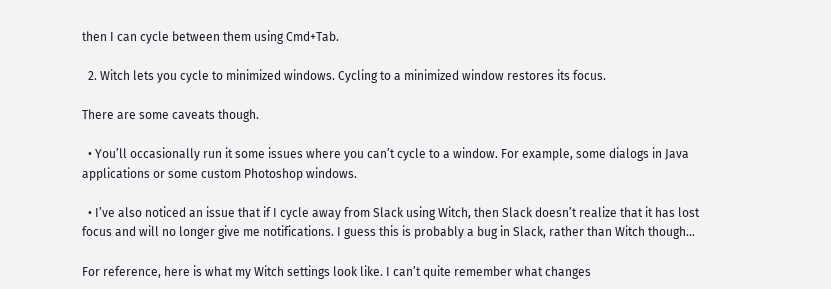then I can cycle between them using Cmd+Tab.

  2. Witch lets you cycle to minimized windows. Cycling to a minimized window restores its focus.

There are some caveats though.

  • You’ll occasionally run it some issues where you can’t cycle to a window. For example, some dialogs in Java applications or some custom Photoshop windows.

  • I’ve also noticed an issue that if I cycle away from Slack using Witch, then Slack doesn’t realize that it has lost focus and will no longer give me notifications. I guess this is probably a bug in Slack, rather than Witch though…

For reference, here is what my Witch settings look like. I can’t quite remember what changes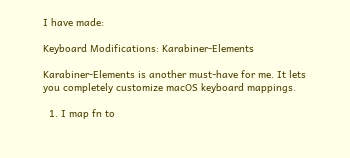I have made:

Keyboard Modifications: Karabiner-Elements

Karabiner-Elements is another must-have for me. It lets you completely customize macOS keyboard mappings.

  1. I map fn to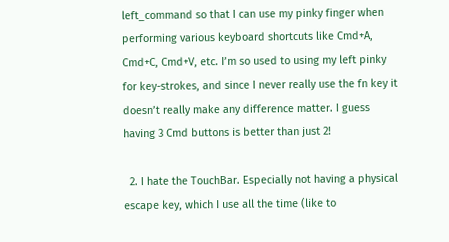left_command so that I can use my pinky finger when performing various keyboard shortcuts like Cmd+A, Cmd+C, Cmd+V, etc. I’m so used to using my left pinky for key-strokes, and since I never really use the fn key it doesn’t really make any difference matter. I guess having 3 Cmd buttons is better than just 2!

  2. I hate the TouchBar. Especially not having a physical escape key, which I use all the time (like to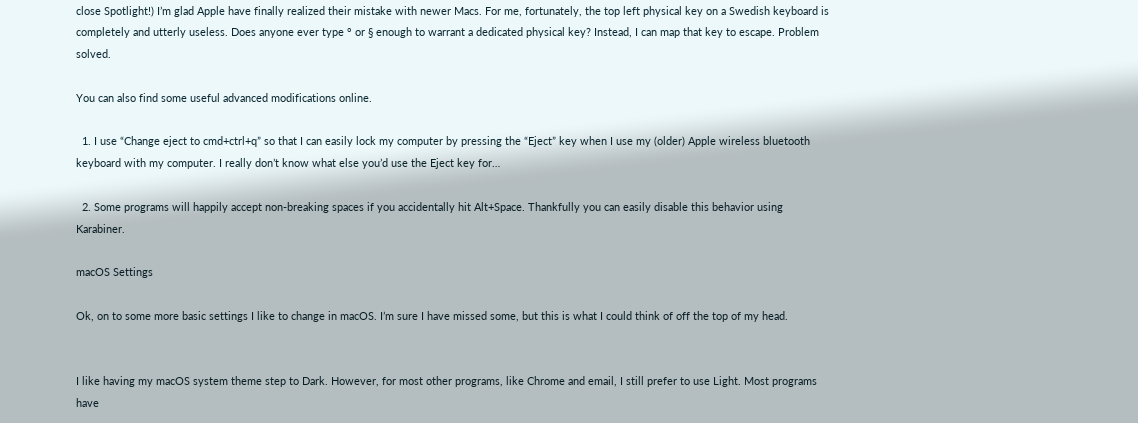close Spotlight!) I’m glad Apple have finally realized their mistake with newer Macs. For me, fortunately, the top left physical key on a Swedish keyboard is completely and utterly useless. Does anyone ever type ° or § enough to warrant a dedicated physical key? Instead, I can map that key to escape. Problem solved.

You can also find some useful advanced modifications online.

  1. I use “Change eject to cmd+ctrl+q” so that I can easily lock my computer by pressing the “Eject” key when I use my (older) Apple wireless bluetooth keyboard with my computer. I really don’t know what else you’d use the Eject key for…

  2. Some programs will happily accept non-breaking spaces if you accidentally hit Alt+Space. Thankfully you can easily disable this behavior using Karabiner.

macOS Settings

Ok, on to some more basic settings I like to change in macOS. I’m sure I have missed some, but this is what I could think of off the top of my head.


I like having my macOS system theme step to Dark. However, for most other programs, like Chrome and email, I still prefer to use Light. Most programs have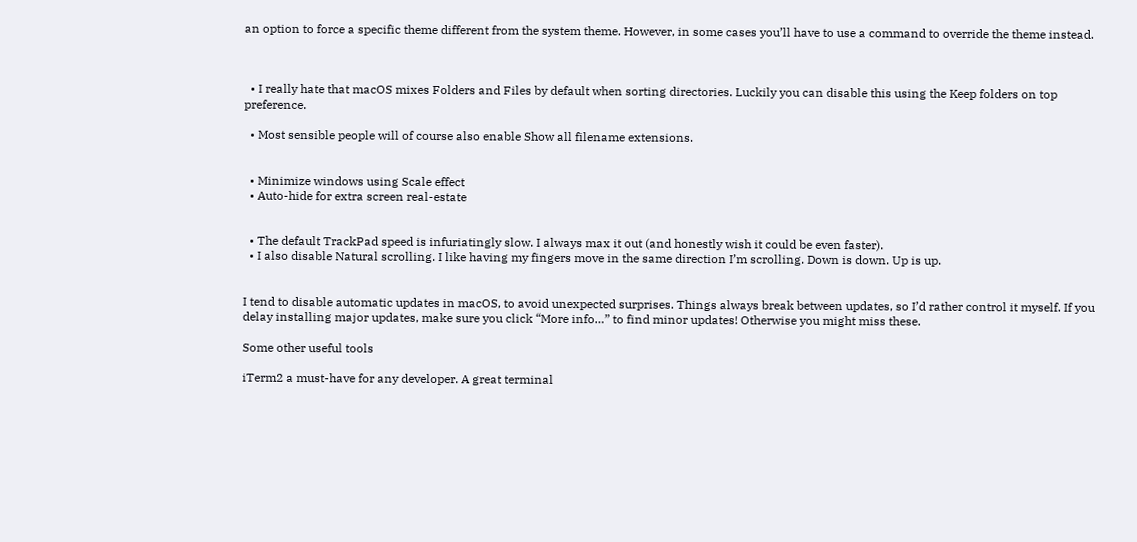an option to force a specific theme different from the system theme. However, in some cases you’ll have to use a command to override the theme instead.



  • I really hate that macOS mixes Folders and Files by default when sorting directories. Luckily you can disable this using the Keep folders on top preference.

  • Most sensible people will of course also enable Show all filename extensions.


  • Minimize windows using Scale effect
  • Auto-hide for extra screen real-estate


  • The default TrackPad speed is infuriatingly slow. I always max it out (and honestly wish it could be even faster).
  • I also disable Natural scrolling. I like having my fingers move in the same direction I’m scrolling. Down is down. Up is up.


I tend to disable automatic updates in macOS, to avoid unexpected surprises. Things always break between updates, so I’d rather control it myself. If you delay installing major updates, make sure you click “More info…” to find minor updates! Otherwise you might miss these.

Some other useful tools

iTerm2 a must-have for any developer. A great terminal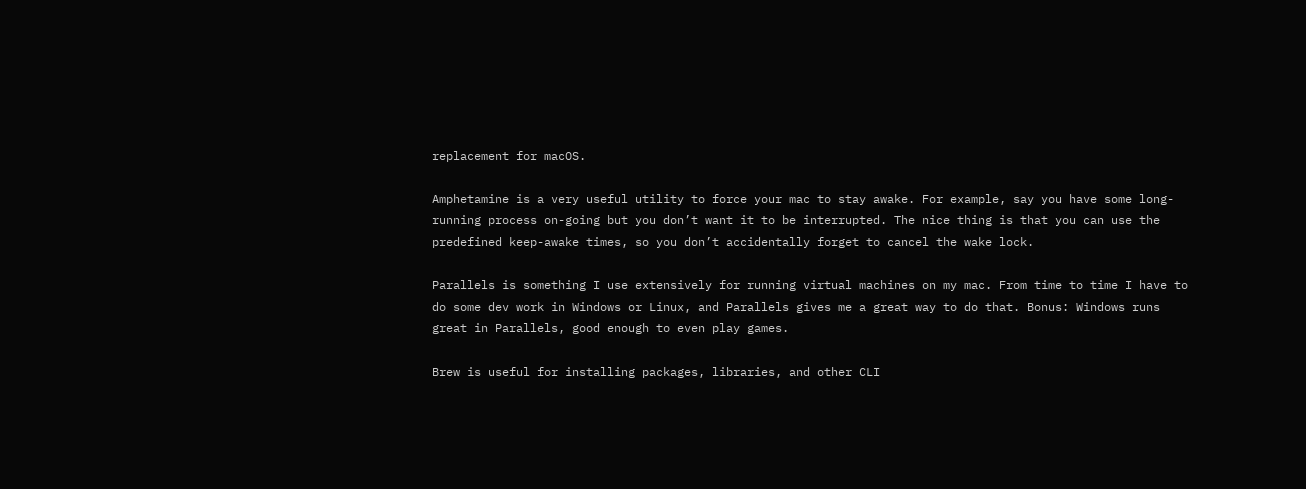replacement for macOS.

Amphetamine is a very useful utility to force your mac to stay awake. For example, say you have some long-running process on-going but you don’t want it to be interrupted. The nice thing is that you can use the predefined keep-awake times, so you don’t accidentally forget to cancel the wake lock.

Parallels is something I use extensively for running virtual machines on my mac. From time to time I have to do some dev work in Windows or Linux, and Parallels gives me a great way to do that. Bonus: Windows runs great in Parallels, good enough to even play games.

Brew is useful for installing packages, libraries, and other CLI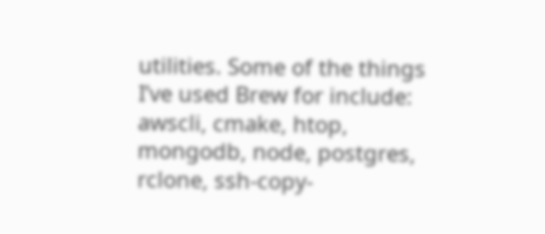utilities. Some of the things I’ve used Brew for include: awscli, cmake, htop, mongodb, node, postgres, rclone, ssh-copy-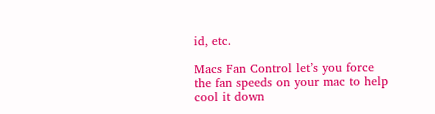id, etc.

Macs Fan Control let’s you force the fan speeds on your mac to help cool it down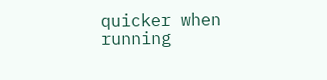quicker when running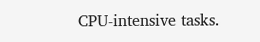CPU-intensive tasks.